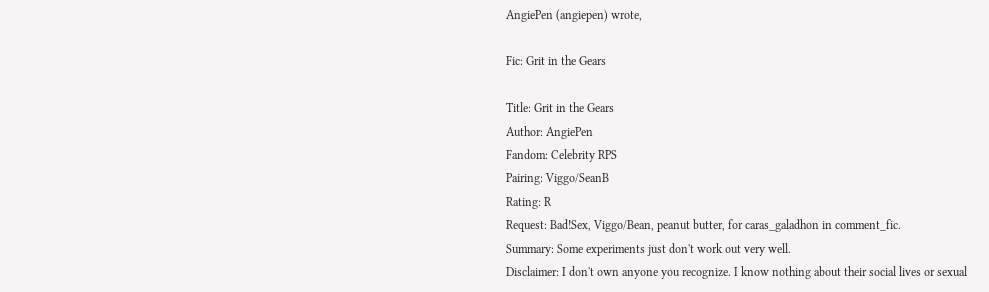AngiePen (angiepen) wrote,

Fic: Grit in the Gears

Title: Grit in the Gears
Author: AngiePen
Fandom: Celebrity RPS
Pairing: Viggo/SeanB
Rating: R
Request: Bad!Sex, Viggo/Bean, peanut butter, for caras_galadhon in comment_fic.
Summary: Some experiments just don't work out very well.
Disclaimer: I don't own anyone you recognize. I know nothing about their social lives or sexual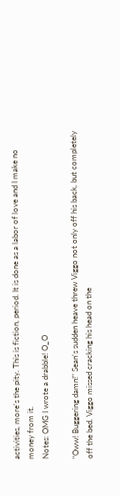activities, more's the pity. This is fiction, period. It is done as a labor of love and I make no money from it.
Notes: OMG I wrote a drabble! O_O

"Oww! Buggering damn!" Sean's sudden heave threw Viggo not only off his back, but completely off the bed. Viggo missed cracking his head on the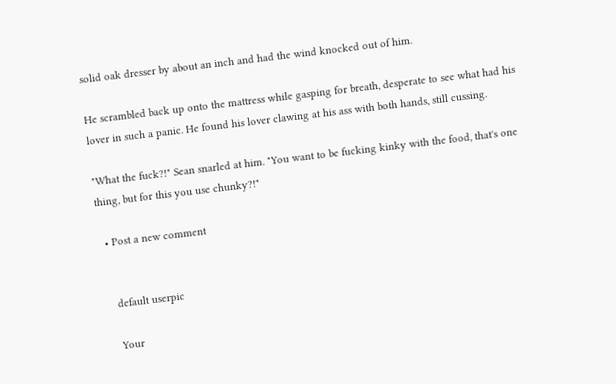solid oak dresser by about an inch and had the wind knocked out of him.

He scrambled back up onto the mattress while gasping for breath, desperate to see what had his lover in such a panic. He found his lover clawing at his ass with both hands, still cussing.

"What the fuck?!" Sean snarled at him. "You want to be fucking kinky with the food, that's one thing, but for this you use chunky?!"

  • Post a new comment


    default userpic

    Your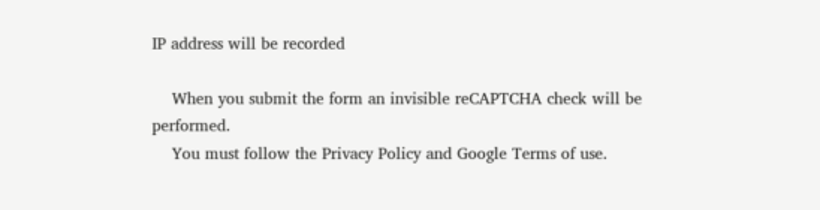IP address will be recorded

    When you submit the form an invisible reCAPTCHA check will be performed.
    You must follow the Privacy Policy and Google Terms of use.